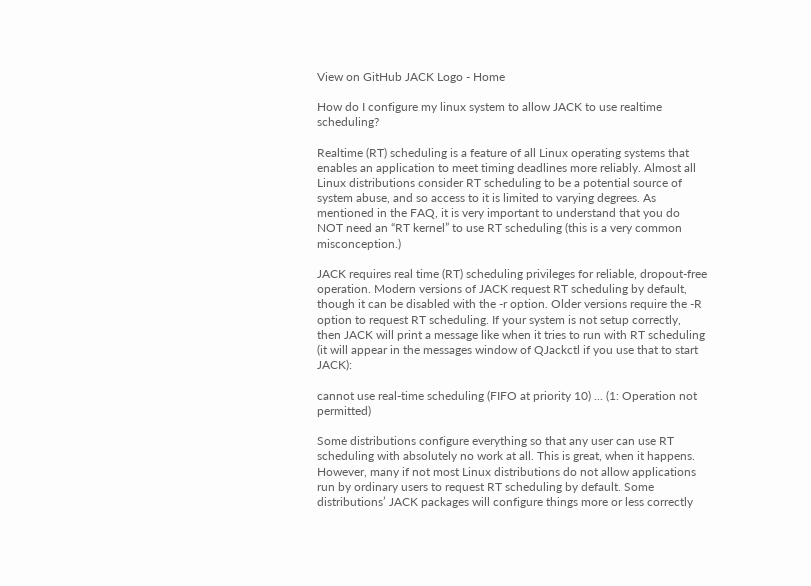View on GitHub JACK Logo - Home

How do I configure my linux system to allow JACK to use realtime scheduling?

Realtime (RT) scheduling is a feature of all Linux operating systems that enables an application to meet timing deadlines more reliably. Almost all Linux distributions consider RT scheduling to be a potential source of system abuse, and so access to it is limited to varying degrees. As mentioned in the FAQ, it is very important to understand that you do NOT need an “RT kernel” to use RT scheduling (this is a very common misconception.)

JACK requires real time (RT) scheduling privileges for reliable, dropout-free operation. Modern versions of JACK request RT scheduling by default, though it can be disabled with the -r option. Older versions require the -R option to request RT scheduling. If your system is not setup correctly, then JACK will print a message like when it tries to run with RT scheduling (it will appear in the messages window of QJackctl if you use that to start JACK):

cannot use real-time scheduling (FIFO at priority 10) ... (1: Operation not permitted)

Some distributions configure everything so that any user can use RT scheduling with absolutely no work at all. This is great, when it happens. However, many if not most Linux distributions do not allow applications run by ordinary users to request RT scheduling by default. Some distributions’ JACK packages will configure things more or less correctly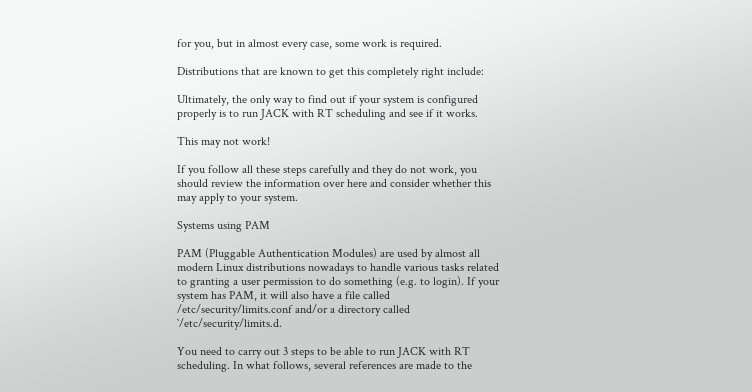for you, but in almost every case, some work is required.

Distributions that are known to get this completely right include:

Ultimately, the only way to find out if your system is configured properly is to run JACK with RT scheduling and see if it works.

This may not work!

If you follow all these steps carefully and they do not work, you should review the information over here and consider whether this may apply to your system.

Systems using PAM

PAM (Pluggable Authentication Modules) are used by almost all modern Linux distributions nowadays to handle various tasks related to granting a user permission to do something (e.g. to login). If your system has PAM, it will also have a file called /etc/security/limits.conf and/or a directory called `/etc/security/limits.d.

You need to carry out 3 steps to be able to run JACK with RT scheduling. In what follows, several references are made to the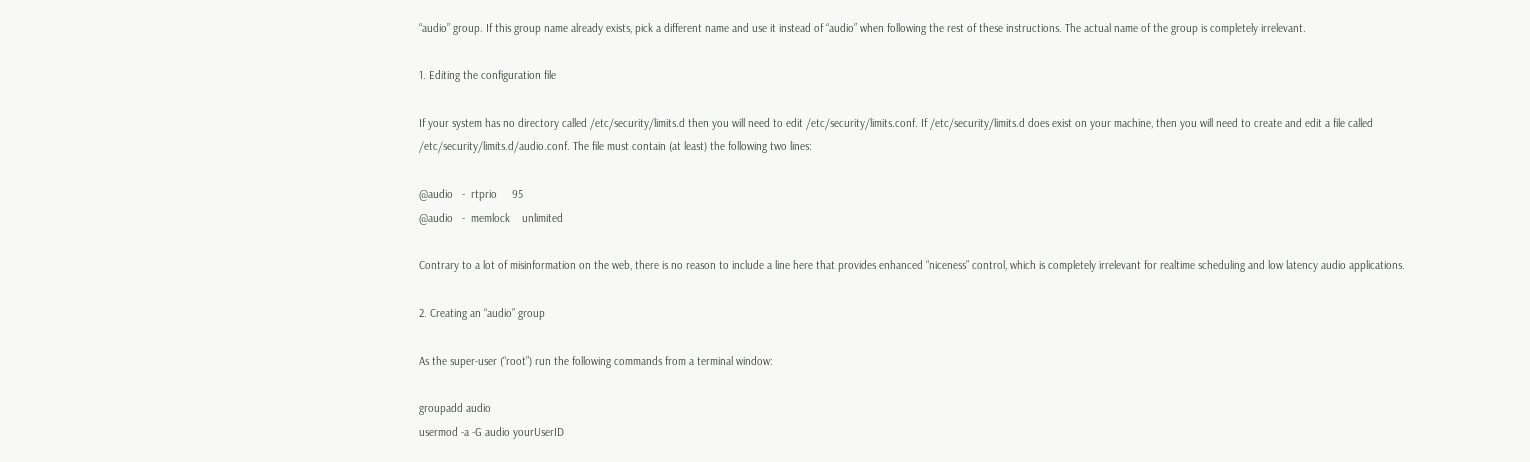“audio” group. If this group name already exists, pick a different name and use it instead of “audio” when following the rest of these instructions. The actual name of the group is completely irrelevant.

1. Editing the configuration file

If your system has no directory called /etc/security/limits.d then you will need to edit /etc/security/limits.conf. If /etc/security/limits.d does exist on your machine, then you will need to create and edit a file called /etc/security/limits.d/audio.conf. The file must contain (at least) the following two lines:

@audio   -  rtprio     95
@audio   -  memlock    unlimited

Contrary to a lot of misinformation on the web, there is no reason to include a line here that provides enhanced “niceness” control, which is completely irrelevant for realtime scheduling and low latency audio applications.

2. Creating an “audio” group

As the super-user (“root”) run the following commands from a terminal window:

groupadd audio
usermod -a -G audio yourUserID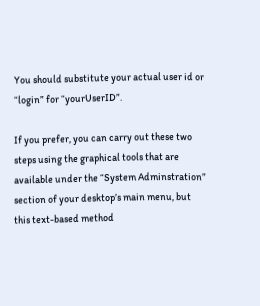You should substitute your actual user id or “login” for “yourUserID”.

If you prefer, you can carry out these two steps using the graphical tools that are available under the “System Adminstration” section of your desktop’s main menu, but this text-based method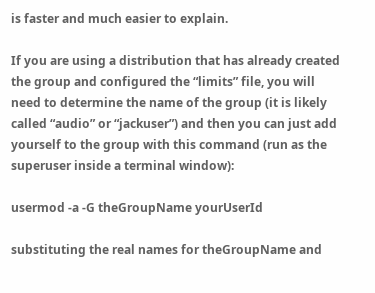is faster and much easier to explain.

If you are using a distribution that has already created the group and configured the “limits” file, you will need to determine the name of the group (it is likely called “audio” or “jackuser”) and then you can just add yourself to the group with this command (run as the superuser inside a terminal window):

usermod -a -G theGroupName yourUserId

substituting the real names for theGroupName and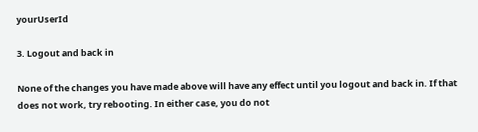yourUserId

3. Logout and back in

None of the changes you have made above will have any effect until you logout and back in. If that does not work, try rebooting. In either case, you do not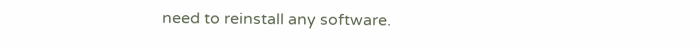need to reinstall any software.